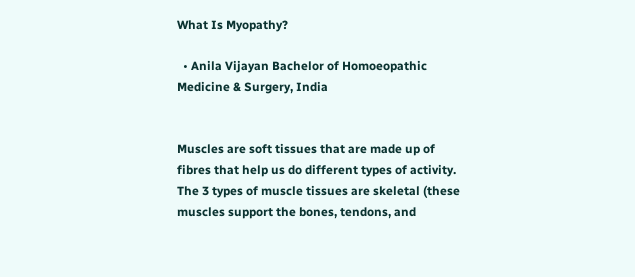What Is Myopathy?

  • Anila Vijayan Bachelor of Homoeopathic Medicine & Surgery, India


Muscles are soft tissues that are made up of fibres that help us do different types of activity. The 3 types of muscle tissues are skeletal (these muscles support the bones, tendons, and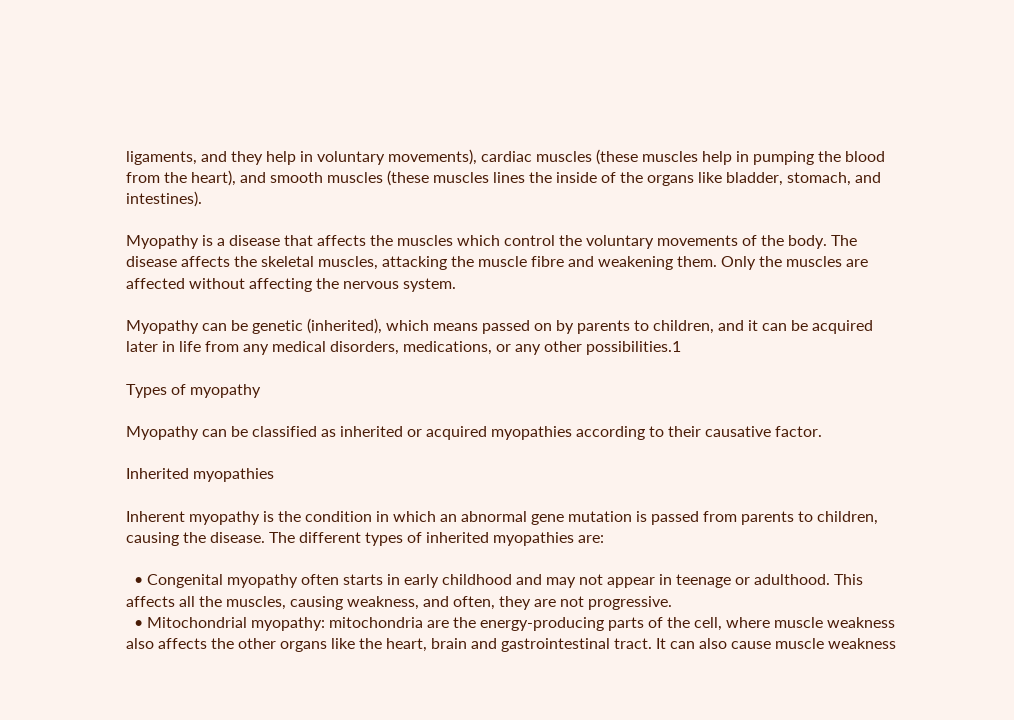ligaments, and they help in voluntary movements), cardiac muscles (these muscles help in pumping the blood from the heart), and smooth muscles (these muscles lines the inside of the organs like bladder, stomach, and intestines).

Myopathy is a disease that affects the muscles which control the voluntary movements of the body. The disease affects the skeletal muscles, attacking the muscle fibre and weakening them. Only the muscles are affected without affecting the nervous system.

Myopathy can be genetic (inherited), which means passed on by parents to children, and it can be acquired later in life from any medical disorders, medications, or any other possibilities.1

Types of myopathy

Myopathy can be classified as inherited or acquired myopathies according to their causative factor.

Inherited myopathies

Inherent myopathy is the condition in which an abnormal gene mutation is passed from parents to children, causing the disease. The different types of inherited myopathies are:

  • Congenital myopathy often starts in early childhood and may not appear in teenage or adulthood. This affects all the muscles, causing weakness, and often, they are not progressive.
  • Mitochondrial myopathy: mitochondria are the energy-producing parts of the cell, where muscle weakness also affects the other organs like the heart, brain and gastrointestinal tract. It can also cause muscle weakness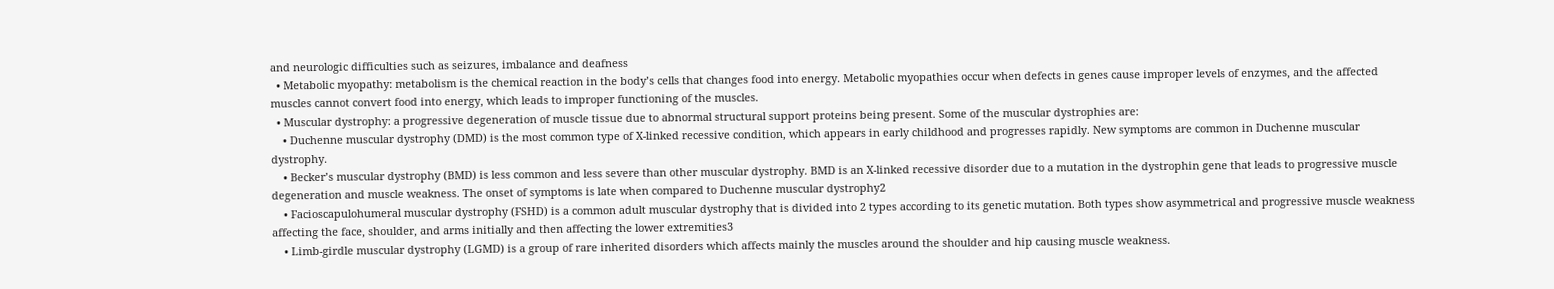and neurologic difficulties such as seizures, imbalance and deafness
  • Metabolic myopathy: metabolism is the chemical reaction in the body’s cells that changes food into energy. Metabolic myopathies occur when defects in genes cause improper levels of enzymes, and the affected muscles cannot convert food into energy, which leads to improper functioning of the muscles.
  • Muscular dystrophy: a progressive degeneration of muscle tissue due to abnormal structural support proteins being present. Some of the muscular dystrophies are:
    • Duchenne muscular dystrophy (DMD) is the most common type of X-linked recessive condition, which appears in early childhood and progresses rapidly. New symptoms are common in Duchenne muscular dystrophy.
    • Becker’s muscular dystrophy (BMD) is less common and less severe than other muscular dystrophy. BMD is an X-linked recessive disorder due to a mutation in the dystrophin gene that leads to progressive muscle degeneration and muscle weakness. The onset of symptoms is late when compared to Duchenne muscular dystrophy2
    • Facioscapulohumeral muscular dystrophy (FSHD) is a common adult muscular dystrophy that is divided into 2 types according to its genetic mutation. Both types show asymmetrical and progressive muscle weakness affecting the face, shoulder, and arms initially and then affecting the lower extremities3
    • Limb-girdle muscular dystrophy (LGMD) is a group of rare inherited disorders which affects mainly the muscles around the shoulder and hip causing muscle weakness.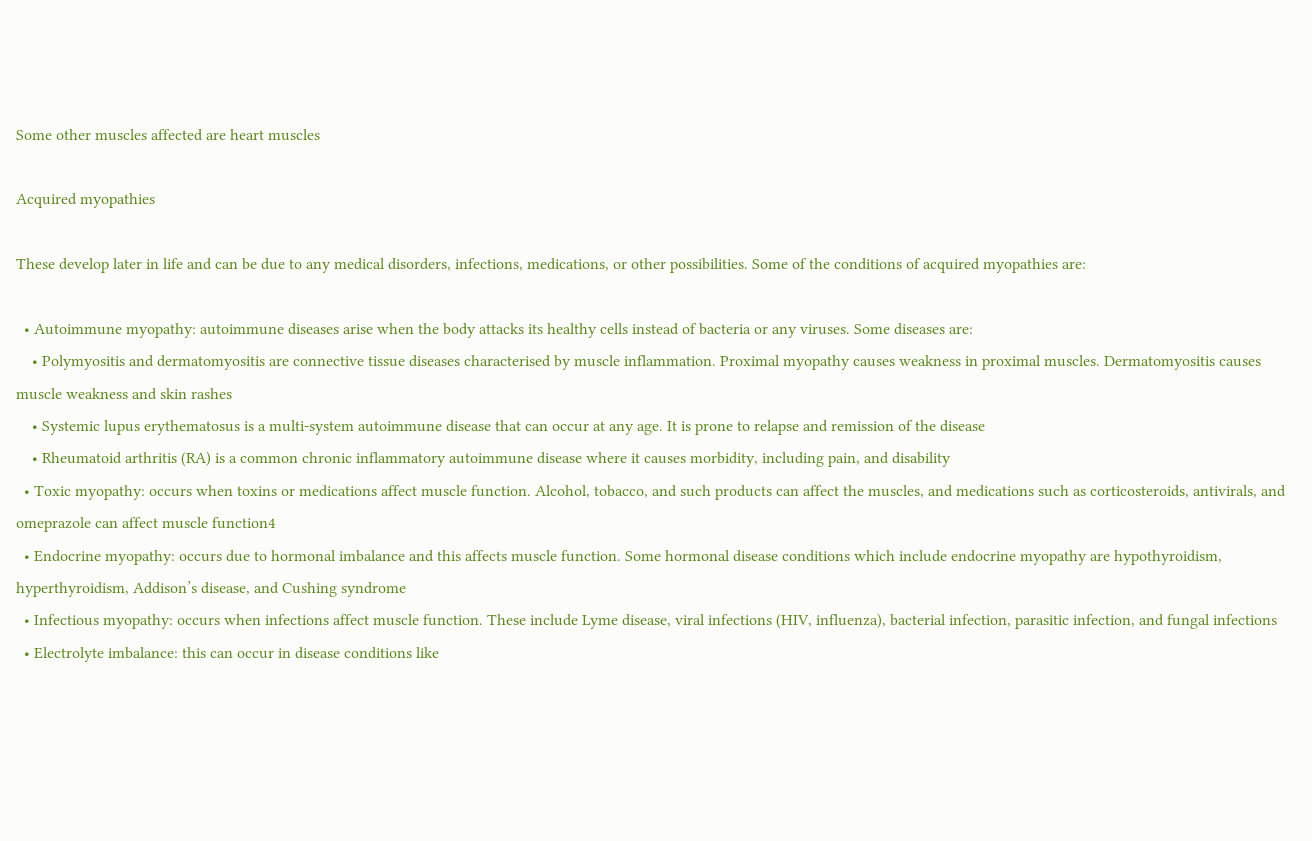Some other muscles affected are heart muscles

Acquired myopathies

These develop later in life and can be due to any medical disorders, infections, medications, or other possibilities. Some of the conditions of acquired myopathies are:

  • Autoimmune myopathy: autoimmune diseases arise when the body attacks its healthy cells instead of bacteria or any viruses. Some diseases are:
    • Polymyositis and dermatomyositis are connective tissue diseases characterised by muscle inflammation. Proximal myopathy causes weakness in proximal muscles. Dermatomyositis causes muscle weakness and skin rashes
    • Systemic lupus erythematosus is a multi-system autoimmune disease that can occur at any age. It is prone to relapse and remission of the disease
    • Rheumatoid arthritis (RA) is a common chronic inflammatory autoimmune disease where it causes morbidity, including pain, and disability
  • Toxic myopathy: occurs when toxins or medications affect muscle function. Alcohol, tobacco, and such products can affect the muscles, and medications such as corticosteroids, antivirals, and omeprazole can affect muscle function4
  • Endocrine myopathy: occurs due to hormonal imbalance and this affects muscle function. Some hormonal disease conditions which include endocrine myopathy are hypothyroidism, hyperthyroidism, Addison’s disease, and Cushing syndrome
  • Infectious myopathy: occurs when infections affect muscle function. These include Lyme disease, viral infections (HIV, influenza), bacterial infection, parasitic infection, and fungal infections
  • Electrolyte imbalance: this can occur in disease conditions like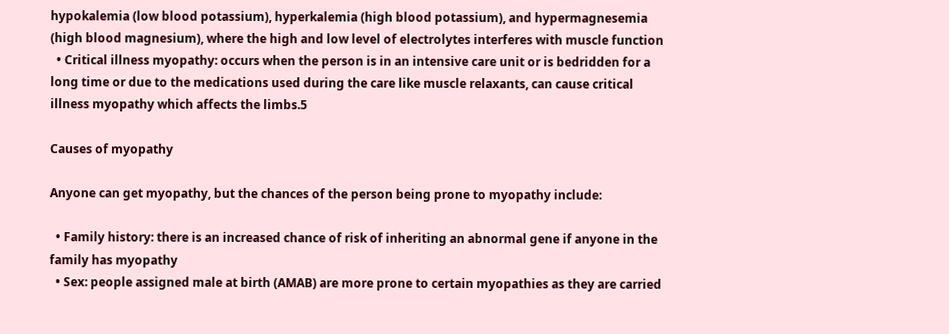hypokalemia (low blood potassium), hyperkalemia (high blood potassium), and hypermagnesemia (high blood magnesium), where the high and low level of electrolytes interferes with muscle function
  • Critical illness myopathy: occurs when the person is in an intensive care unit or is bedridden for a long time or due to the medications used during the care like muscle relaxants, can cause critical illness myopathy which affects the limbs.5

Causes of myopathy

Anyone can get myopathy, but the chances of the person being prone to myopathy include:

  • Family history: there is an increased chance of risk of inheriting an abnormal gene if anyone in the family has myopathy
  • Sex: people assigned male at birth (AMAB) are more prone to certain myopathies as they are carried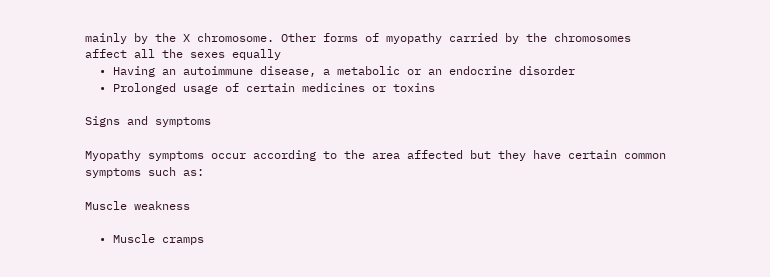mainly by the X chromosome. Other forms of myopathy carried by the chromosomes affect all the sexes equally
  • Having an autoimmune disease, a metabolic or an endocrine disorder
  • Prolonged usage of certain medicines or toxins

Signs and symptoms

Myopathy symptoms occur according to the area affected but they have certain common symptoms such as:

Muscle weakness

  • Muscle cramps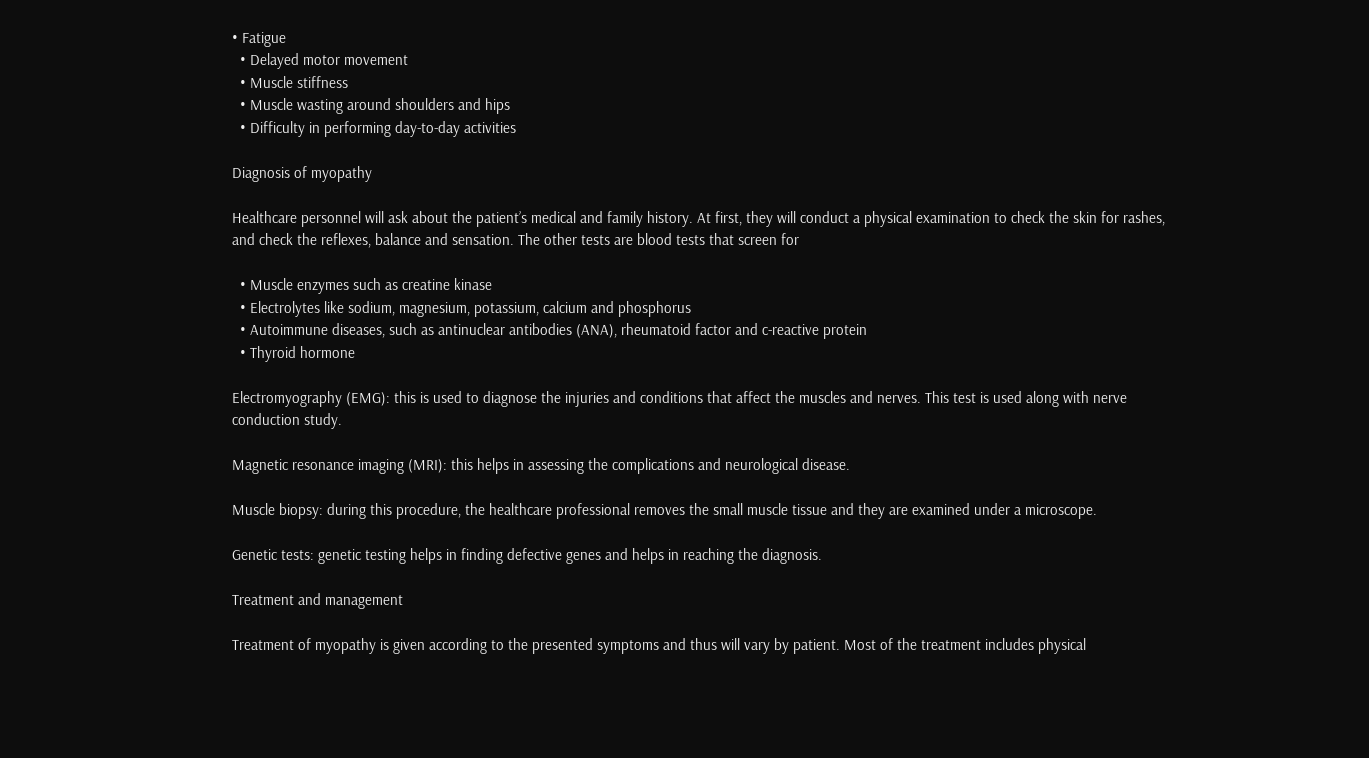• Fatigue
  • Delayed motor movement
  • Muscle stiffness
  • Muscle wasting around shoulders and hips
  • Difficulty in performing day-to-day activities

Diagnosis of myopathy

Healthcare personnel will ask about the patient’s medical and family history. At first, they will conduct a physical examination to check the skin for rashes, and check the reflexes, balance and sensation. The other tests are blood tests that screen for

  • Muscle enzymes such as creatine kinase
  • Electrolytes like sodium, magnesium, potassium, calcium and phosphorus
  • Autoimmune diseases, such as antinuclear antibodies (ANA), rheumatoid factor and c-reactive protein
  • Thyroid hormone

Electromyography (EMG): this is used to diagnose the injuries and conditions that affect the muscles and nerves. This test is used along with nerve conduction study.

Magnetic resonance imaging (MRI): this helps in assessing the complications and neurological disease.

Muscle biopsy: during this procedure, the healthcare professional removes the small muscle tissue and they are examined under a microscope.

Genetic tests: genetic testing helps in finding defective genes and helps in reaching the diagnosis.

Treatment and management

Treatment of myopathy is given according to the presented symptoms and thus will vary by patient. Most of the treatment includes physical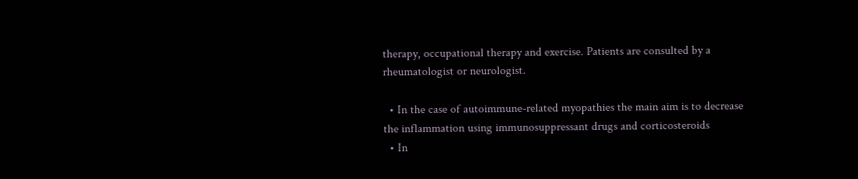therapy, occupational therapy and exercise. Patients are consulted by a rheumatologist or neurologist.

  • In the case of autoimmune-related myopathies the main aim is to decrease the inflammation using immunosuppressant drugs and corticosteroids
  • In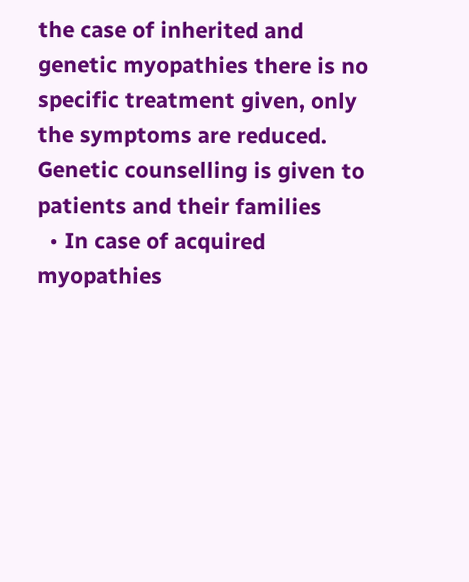the case of inherited and genetic myopathies there is no specific treatment given, only the symptoms are reduced. Genetic counselling is given to patients and their families
  • In case of acquired myopathies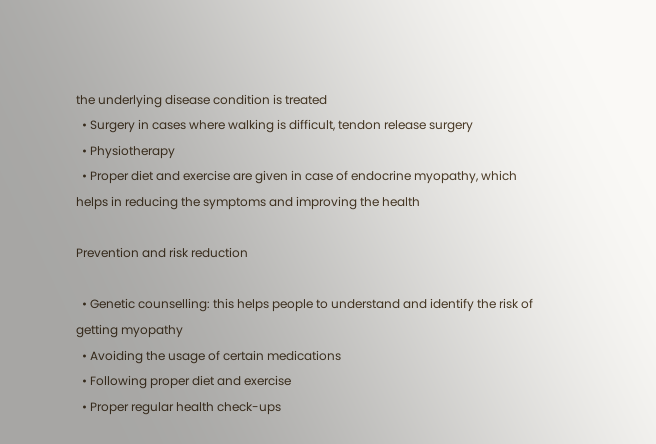the underlying disease condition is treated
  • Surgery in cases where walking is difficult, tendon release surgery
  • Physiotherapy
  • Proper diet and exercise are given in case of endocrine myopathy, which helps in reducing the symptoms and improving the health

Prevention and risk reduction

  • Genetic counselling: this helps people to understand and identify the risk of getting myopathy
  • Avoiding the usage of certain medications
  • Following proper diet and exercise
  • Proper regular health check-ups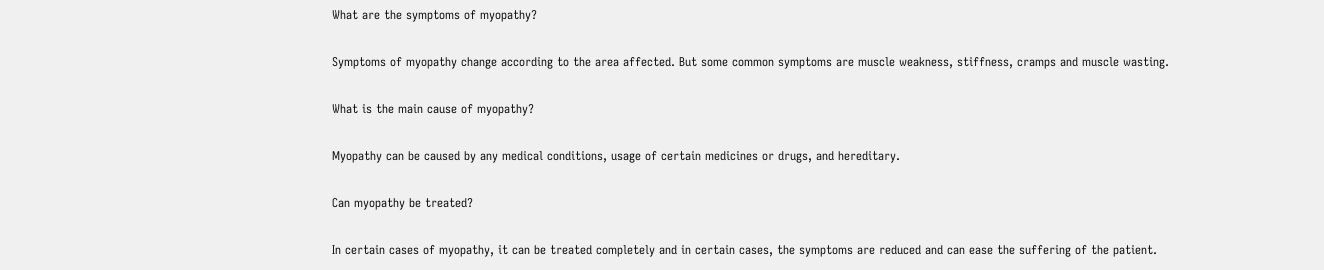What are the symptoms of myopathy?

Symptoms of myopathy change according to the area affected. But some common symptoms are muscle weakness, stiffness, cramps and muscle wasting.

What is the main cause of myopathy?

Myopathy can be caused by any medical conditions, usage of certain medicines or drugs, and hereditary.

Can myopathy be treated?

In certain cases of myopathy, it can be treated completely and in certain cases, the symptoms are reduced and can ease the suffering of the patient.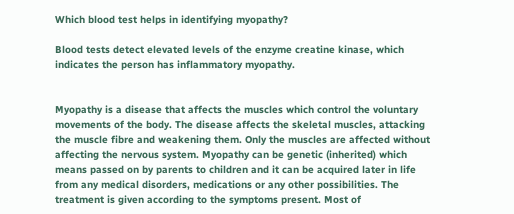Which blood test helps in identifying myopathy?

Blood tests detect elevated levels of the enzyme creatine kinase, which indicates the person has inflammatory myopathy.


Myopathy is a disease that affects the muscles which control the voluntary movements of the body. The disease affects the skeletal muscles, attacking the muscle fibre and weakening them. Only the muscles are affected without affecting the nervous system. Myopathy can be genetic (inherited) which means passed on by parents to children and it can be acquired later in life from any medical disorders, medications or any other possibilities. The treatment is given according to the symptoms present. Most of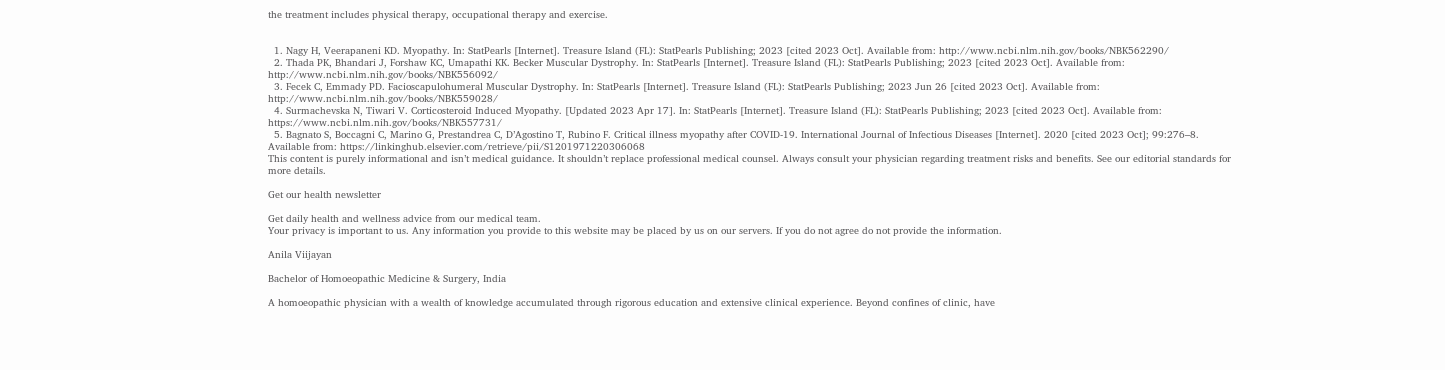the treatment includes physical therapy, occupational therapy and exercise.


  1. Nagy H, Veerapaneni KD. Myopathy. In: StatPearls [Internet]. Treasure Island (FL): StatPearls Publishing; 2023 [cited 2023 Oct]. Available from: http://www.ncbi.nlm.nih.gov/books/NBK562290/
  2. Thada PK, Bhandari J, Forshaw KC, Umapathi KK. Becker Muscular Dystrophy. In: StatPearls [Internet]. Treasure Island (FL): StatPearls Publishing; 2023 [cited 2023 Oct]. Available from: http://www.ncbi.nlm.nih.gov/books/NBK556092/
  3. Fecek C, Emmady PD. Facioscapulohumeral Muscular Dystrophy. In: StatPearls [Internet]. Treasure Island (FL): StatPearls Publishing; 2023 Jun 26 [cited 2023 Oct]. Available from: http://www.ncbi.nlm.nih.gov/books/NBK559028/
  4. Surmachevska N, Tiwari V. Corticosteroid Induced Myopathy. [Updated 2023 Apr 17]. In: StatPearls [Internet]. Treasure Island (FL): StatPearls Publishing; 2023 [cited 2023 Oct]. Available from: https://www.ncbi.nlm.nih.gov/books/NBK557731/
  5. Bagnato S, Boccagni C, Marino G, Prestandrea C, D’Agostino T, Rubino F. Critical illness myopathy after COVID-19. International Journal of Infectious Diseases [Internet]. 2020 [cited 2023 Oct]; 99:276–8. Available from: https://linkinghub.elsevier.com/retrieve/pii/S1201971220306068
This content is purely informational and isn’t medical guidance. It shouldn’t replace professional medical counsel. Always consult your physician regarding treatment risks and benefits. See our editorial standards for more details.

Get our health newsletter

Get daily health and wellness advice from our medical team.
Your privacy is important to us. Any information you provide to this website may be placed by us on our servers. If you do not agree do not provide the information.

Anila Viijayan

Bachelor of Homoeopathic Medicine & Surgery, India

A homoeopathic physician with a wealth of knowledge accumulated through rigorous education and extensive clinical experience. Beyond confines of clinic, have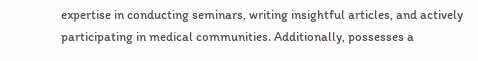expertise in conducting seminars, writing insightful articles, and actively participating in medical communities. Additionally, possesses a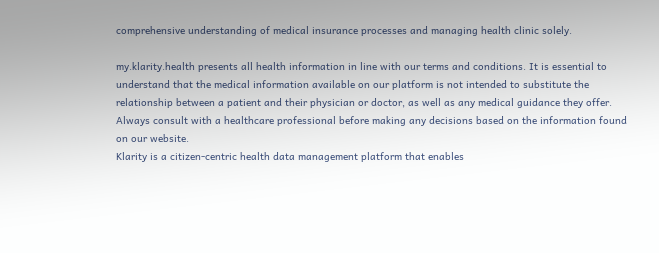comprehensive understanding of medical insurance processes and managing health clinic solely.

my.klarity.health presents all health information in line with our terms and conditions. It is essential to understand that the medical information available on our platform is not intended to substitute the relationship between a patient and their physician or doctor, as well as any medical guidance they offer. Always consult with a healthcare professional before making any decisions based on the information found on our website.
Klarity is a citizen-centric health data management platform that enables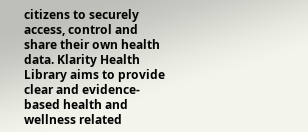citizens to securely access, control and share their own health data. Klarity Health Library aims to provide clear and evidence-based health and wellness related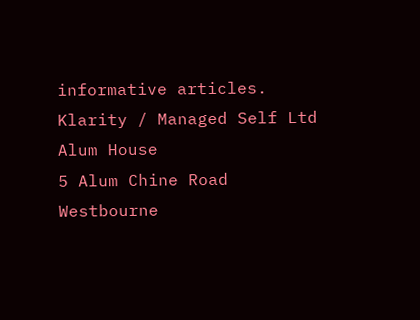informative articles.
Klarity / Managed Self Ltd
Alum House
5 Alum Chine Road
Westbourne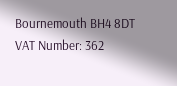Bournemouth BH4 8DT
VAT Number: 362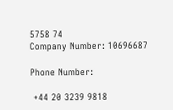5758 74
Company Number: 10696687

Phone Number:

 +44 20 3239 9818